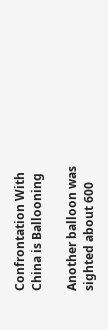Confrontation With China is Ballooning

Another balloon was sighted about 600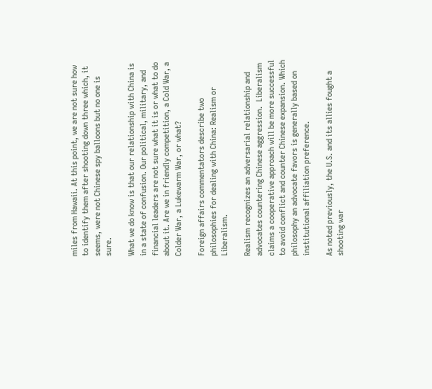miles from Hawaii. At this point, we are not sure how to identify them after shooting down three which, it seems, were not Chinese spy balloons but no one is sure.

What we do know is that our relationship with China is in a state of confusion. Our political, military, and financial leaders are not sure what it is or what to do about it. Are we in friendly competition, a Cold War, a Colder War, a Lukewarm War, or what?

Foreign affairs commentators describe two philosophies for dealing with China: Realism or Liberalism.

Realism recognizes an adversarial relationship and advocates countering Chinese aggression.  Liberalism claims a cooperative approach will be more successful to avoid conflict and counter Chinese expansion. Which philosophy an advocate favors is generally based on institutional affiliation preference.

As noted previously, the U.S. and its allies fought a shooting war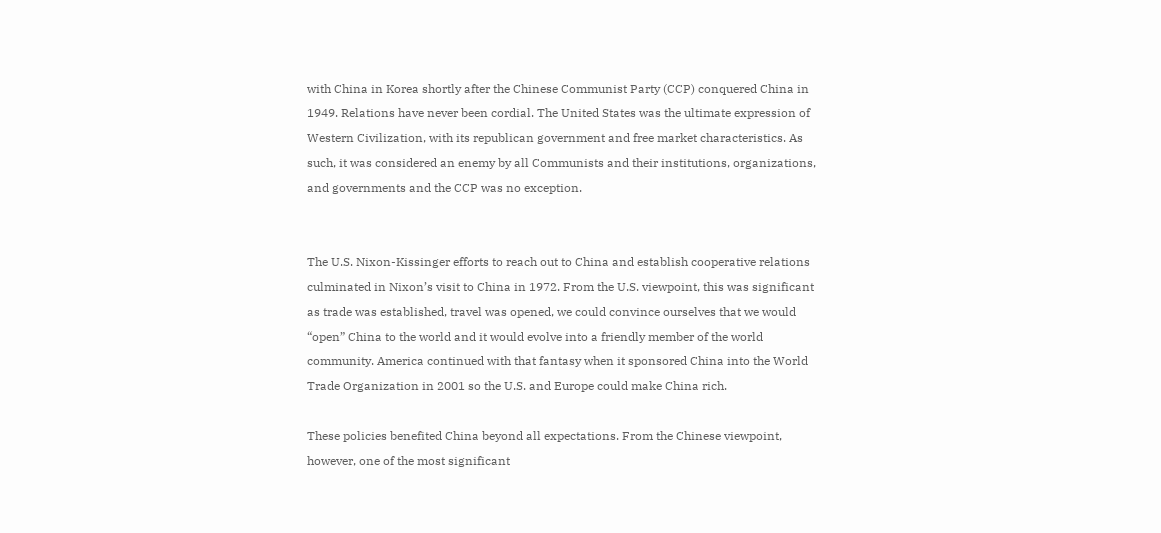with China in Korea shortly after the Chinese Communist Party (CCP) conquered China in 1949. Relations have never been cordial. The United States was the ultimate expression of Western Civilization, with its republican government and free market characteristics. As such, it was considered an enemy by all Communists and their institutions, organizations, and governments and the CCP was no exception.


The U.S. Nixon-Kissinger efforts to reach out to China and establish cooperative relations culminated in Nixon’s visit to China in 1972. From the U.S. viewpoint, this was significant as trade was established, travel was opened, we could convince ourselves that we would “open” China to the world and it would evolve into a friendly member of the world community. America continued with that fantasy when it sponsored China into the World Trade Organization in 2001 so the U.S. and Europe could make China rich.

These policies benefited China beyond all expectations. From the Chinese viewpoint, however, one of the most significant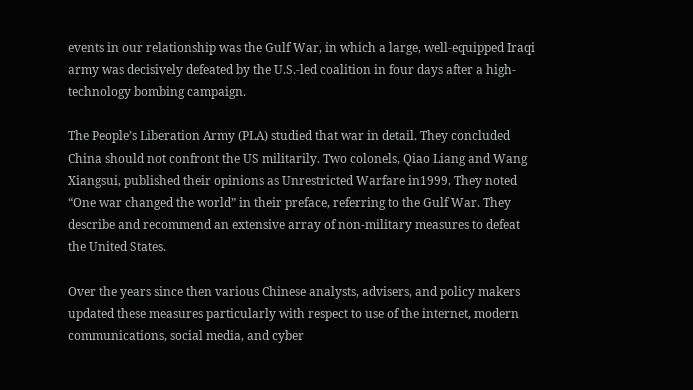events in our relationship was the Gulf War, in which a large, well-equipped Iraqi army was decisively defeated by the U.S.-led coalition in four days after a high-technology bombing campaign.

The People’s Liberation Army (PLA) studied that war in detail. They concluded China should not confront the US militarily. Two colonels, Qiao Liang and Wang Xiangsui, published their opinions as Unrestricted Warfare in1999. They noted “One war changed the world” in their preface, referring to the Gulf War. They describe and recommend an extensive array of non-military measures to defeat the United States.

Over the years since then various Chinese analysts, advisers, and policy makers updated these measures particularly with respect to use of the internet, modern communications, social media, and cyber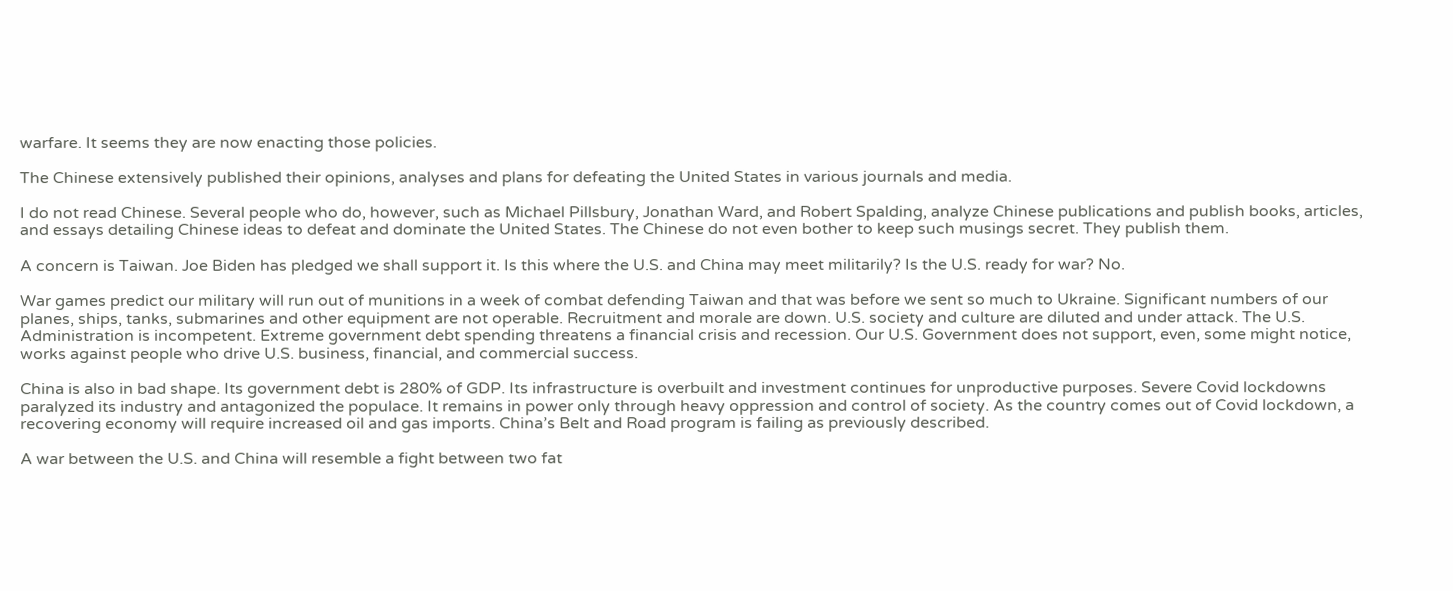warfare. It seems they are now enacting those policies.

The Chinese extensively published their opinions, analyses and plans for defeating the United States in various journals and media.

I do not read Chinese. Several people who do, however, such as Michael Pillsbury, Jonathan Ward, and Robert Spalding, analyze Chinese publications and publish books, articles, and essays detailing Chinese ideas to defeat and dominate the United States. The Chinese do not even bother to keep such musings secret. They publish them.

A concern is Taiwan. Joe Biden has pledged we shall support it. Is this where the U.S. and China may meet militarily? Is the U.S. ready for war? No.

War games predict our military will run out of munitions in a week of combat defending Taiwan and that was before we sent so much to Ukraine. Significant numbers of our planes, ships, tanks, submarines and other equipment are not operable. Recruitment and morale are down. U.S. society and culture are diluted and under attack. The U.S. Administration is incompetent. Extreme government debt spending threatens a financial crisis and recession. Our U.S. Government does not support, even, some might notice,  works against people who drive U.S. business, financial, and commercial success.

China is also in bad shape. Its government debt is 280% of GDP. Its infrastructure is overbuilt and investment continues for unproductive purposes. Severe Covid lockdowns paralyzed its industry and antagonized the populace. It remains in power only through heavy oppression and control of society. As the country comes out of Covid lockdown, a recovering economy will require increased oil and gas imports. China’s Belt and Road program is failing as previously described.

A war between the U.S. and China will resemble a fight between two fat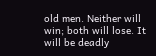old men. Neither will win; both will lose. It will be deadly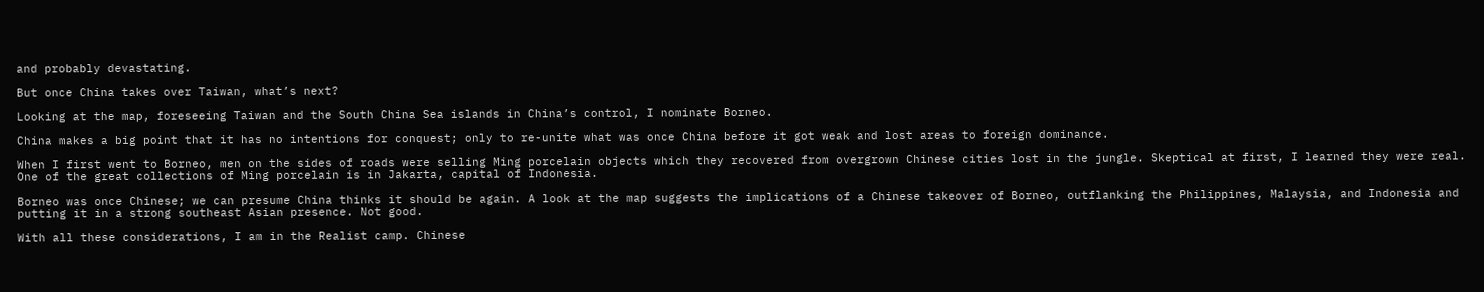and probably devastating.

But once China takes over Taiwan, what’s next?

Looking at the map, foreseeing Taiwan and the South China Sea islands in China’s control, I nominate Borneo.

China makes a big point that it has no intentions for conquest; only to re-unite what was once China before it got weak and lost areas to foreign dominance.

When I first went to Borneo, men on the sides of roads were selling Ming porcelain objects which they recovered from overgrown Chinese cities lost in the jungle. Skeptical at first, I learned they were real. One of the great collections of Ming porcelain is in Jakarta, capital of Indonesia.

Borneo was once Chinese; we can presume China thinks it should be again. A look at the map suggests the implications of a Chinese takeover of Borneo, outflanking the Philippines, Malaysia, and Indonesia and putting it in a strong southeast Asian presence. Not good.

With all these considerations, I am in the Realist camp. Chinese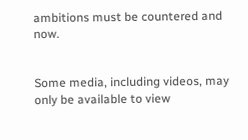ambitions must be countered and now.


Some media, including videos, may only be available to view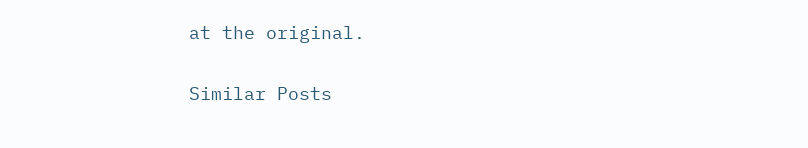at the original.

Similar Posts